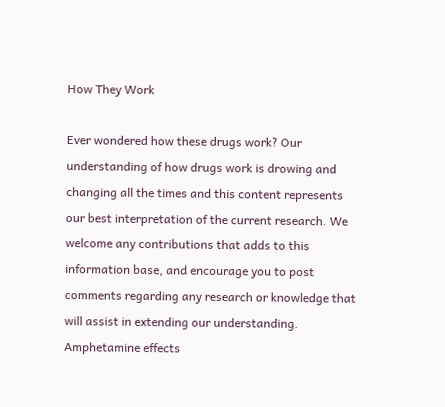How They Work

Ever wondered how these drugs work? Our understanding of how drugs work is drowing and changing all the times and this content represents our best interpretation of the current research. We welcome any contributions that adds to this information base, and encourage you to post comments regarding any research or knowledge that will assist in extending our understanding.
Amphetamine effects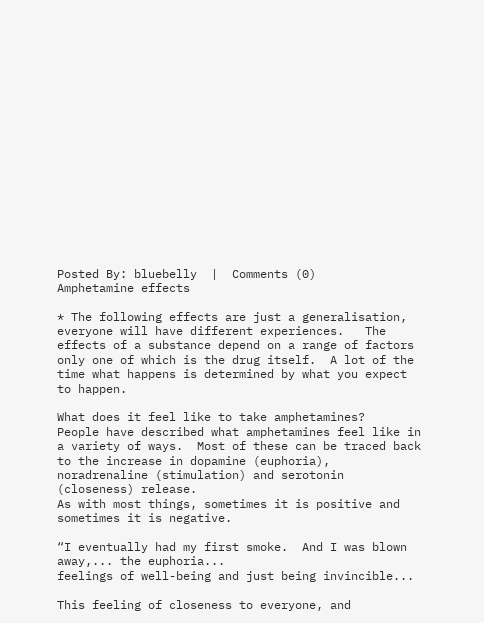Posted By: bluebelly  |  Comments (0)
Amphetamine effects

* The following effects are just a generalisation, everyone will have different experiences.   The effects of a substance depend on a range of factors only one of which is the drug itself.  A lot of the time what happens is determined by what you expect to happen.

What does it feel like to take amphetamines?
People have described what amphetamines feel like in a variety of ways.  Most of these can be traced back to the increase in dopamine (euphoria), noradrenaline (stimulation) and serotonin (closeness) release.
As with most things, sometimes it is positive and sometimes it is negative.

“I eventually had my first smoke.  And I was blown away,... the euphoria...
feelings of well-being and just being invincible...

This feeling of closeness to everyone, and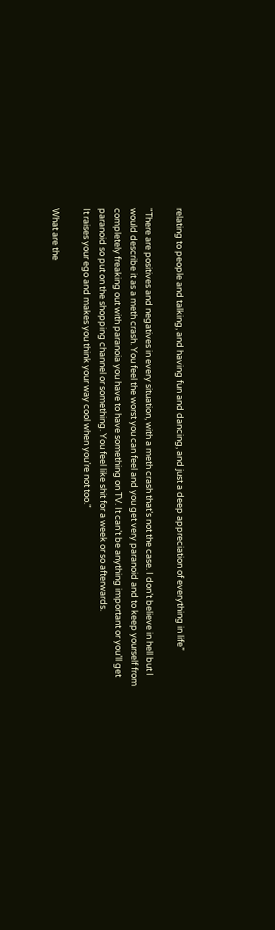relating to people and talking, and having fun and dancing, and just a deep appreciation of everything in life”

"There are positives and negatives in every situation, with a meth crash that’s not the case. I don’t believe in hell but I would describe it as a meth crash. You feel the worst you can feel and you get very paranoid and to keep yourself from completely freaking out with paranoia you have to have something on TV. It can’t be anything important or you’ll get paranoid so put on the shopping channel or something. You feel like shit for a week or so afterwards.
It raises your ego and makes you think your way cool when you’re not too."

What are the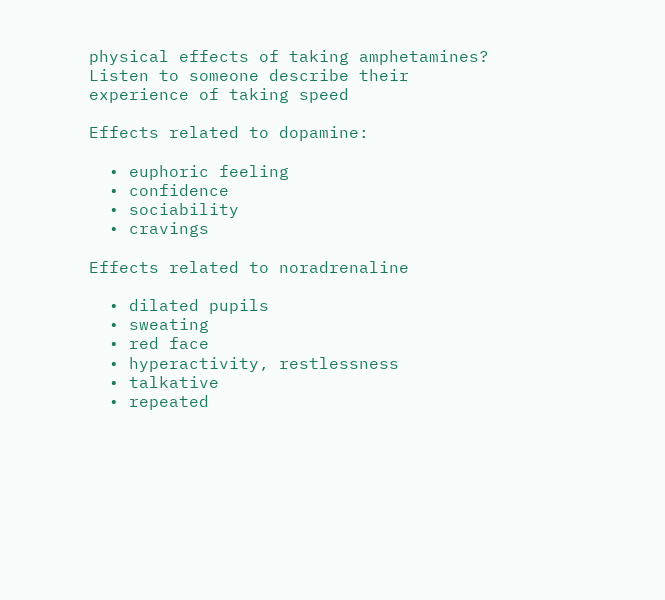physical effects of taking amphetamines?   Listen to someone describe their
experience of taking speed

Effects related to dopamine:

  • euphoric feeling
  • confidence
  • sociability
  • cravings

Effects related to noradrenaline

  • dilated pupils
  • sweating
  • red face
  • hyperactivity, restlessness
  • talkative
  • repeated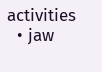activities
  • jaw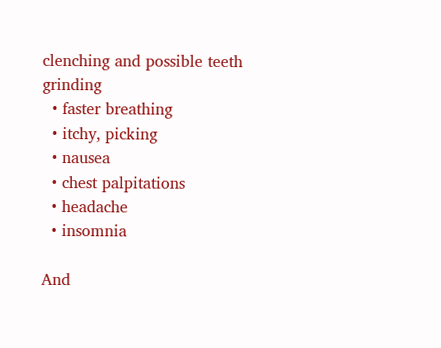clenching and possible teeth grinding
  • faster breathing
  • itchy, picking
  • nausea
  • chest palpitations
  • headache
  • insomnia

And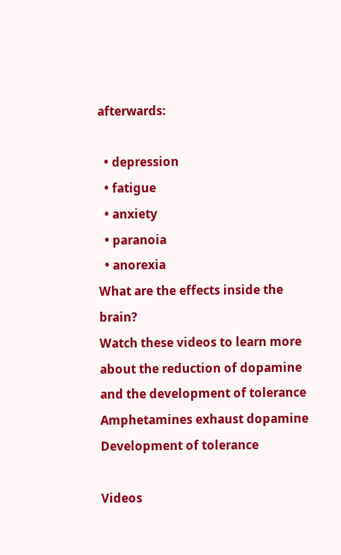afterwards:

  • depression
  • fatigue
  • anxiety
  • paranoia
  • anorexia
What are the effects inside the brain?
Watch these videos to learn more about the reduction of dopamine and the development of tolerance
Amphetamines exhaust dopamine
Development of tolerance

Videos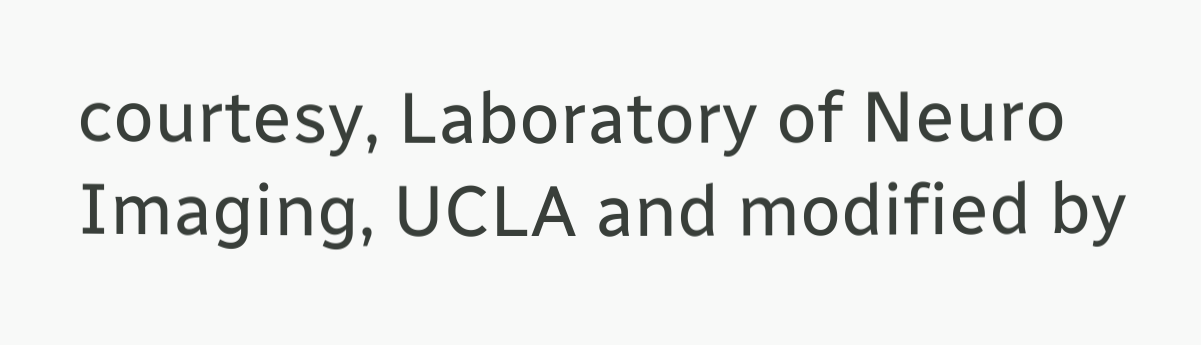courtesy, Laboratory of Neuro Imaging, UCLA and modified by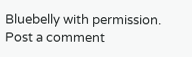Bluebelly with permission.
Post a comment